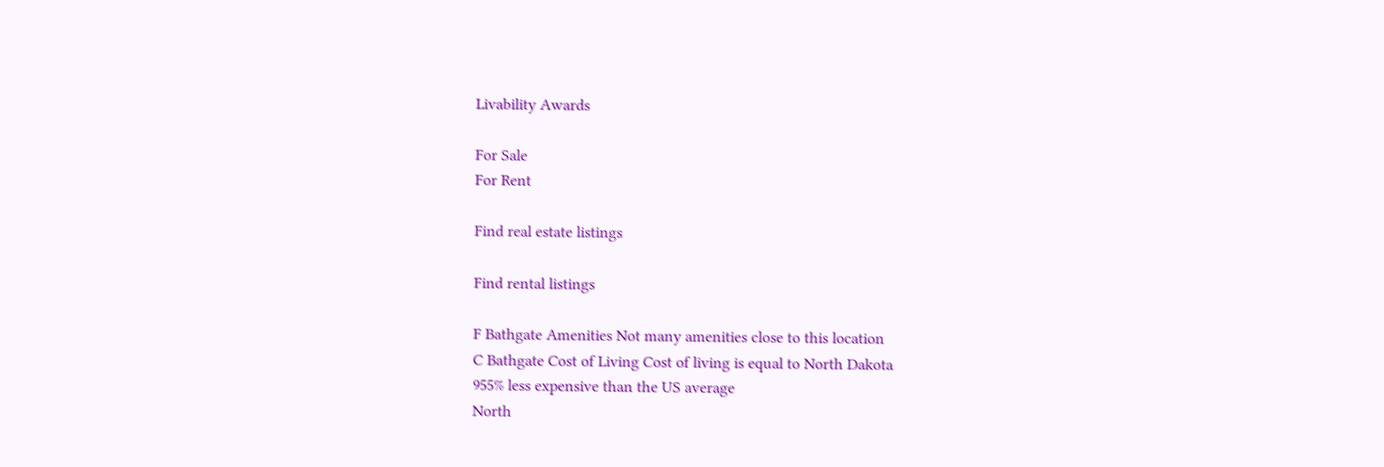Livability Awards

For Sale
For Rent

Find real estate listings

Find rental listings

F Bathgate Amenities Not many amenities close to this location
C Bathgate Cost of Living Cost of living is equal to North Dakota
955% less expensive than the US average
North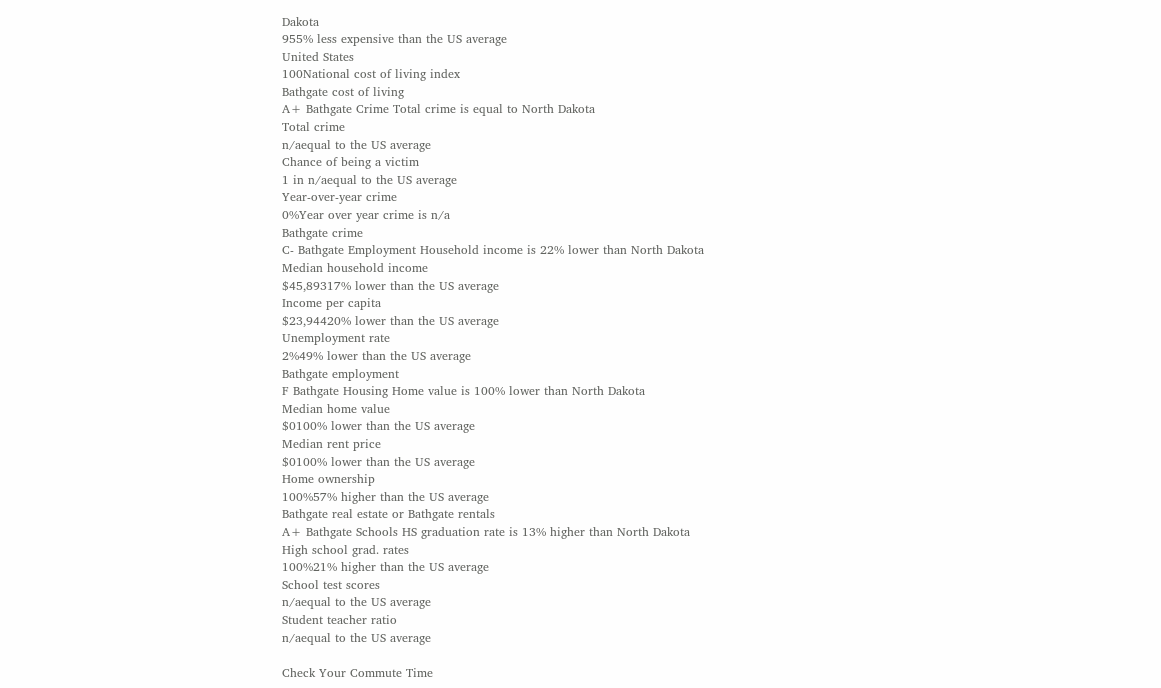Dakota
955% less expensive than the US average
United States
100National cost of living index
Bathgate cost of living
A+ Bathgate Crime Total crime is equal to North Dakota
Total crime
n/aequal to the US average
Chance of being a victim
1 in n/aequal to the US average
Year-over-year crime
0%Year over year crime is n/a
Bathgate crime
C- Bathgate Employment Household income is 22% lower than North Dakota
Median household income
$45,89317% lower than the US average
Income per capita
$23,94420% lower than the US average
Unemployment rate
2%49% lower than the US average
Bathgate employment
F Bathgate Housing Home value is 100% lower than North Dakota
Median home value
$0100% lower than the US average
Median rent price
$0100% lower than the US average
Home ownership
100%57% higher than the US average
Bathgate real estate or Bathgate rentals
A+ Bathgate Schools HS graduation rate is 13% higher than North Dakota
High school grad. rates
100%21% higher than the US average
School test scores
n/aequal to the US average
Student teacher ratio
n/aequal to the US average

Check Your Commute Time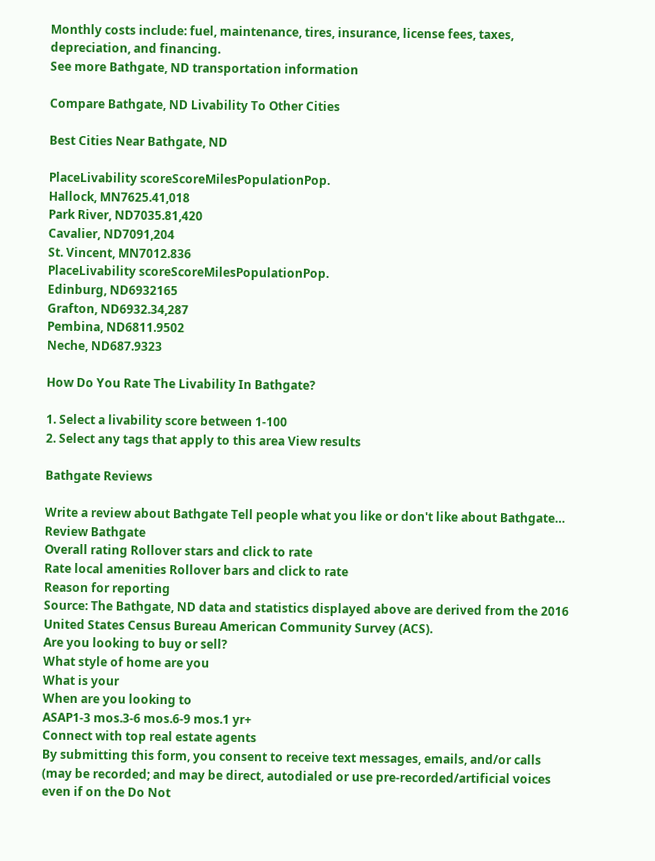Monthly costs include: fuel, maintenance, tires, insurance, license fees, taxes, depreciation, and financing.
See more Bathgate, ND transportation information

Compare Bathgate, ND Livability To Other Cities

Best Cities Near Bathgate, ND

PlaceLivability scoreScoreMilesPopulationPop.
Hallock, MN7625.41,018
Park River, ND7035.81,420
Cavalier, ND7091,204
St. Vincent, MN7012.836
PlaceLivability scoreScoreMilesPopulationPop.
Edinburg, ND6932165
Grafton, ND6932.34,287
Pembina, ND6811.9502
Neche, ND687.9323

How Do You Rate The Livability In Bathgate?

1. Select a livability score between 1-100
2. Select any tags that apply to this area View results

Bathgate Reviews

Write a review about Bathgate Tell people what you like or don't like about Bathgate…
Review Bathgate
Overall rating Rollover stars and click to rate
Rate local amenities Rollover bars and click to rate
Reason for reporting
Source: The Bathgate, ND data and statistics displayed above are derived from the 2016 United States Census Bureau American Community Survey (ACS).
Are you looking to buy or sell?
What style of home are you
What is your
When are you looking to
ASAP1-3 mos.3-6 mos.6-9 mos.1 yr+
Connect with top real estate agents
By submitting this form, you consent to receive text messages, emails, and/or calls (may be recorded; and may be direct, autodialed or use pre-recorded/artificial voices even if on the Do Not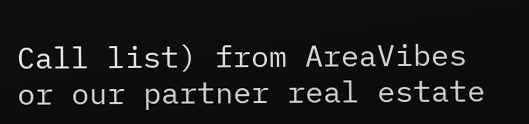Call list) from AreaVibes or our partner real estate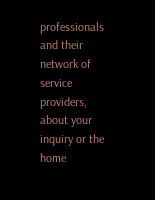professionals and their network of service providers, about your inquiry or the home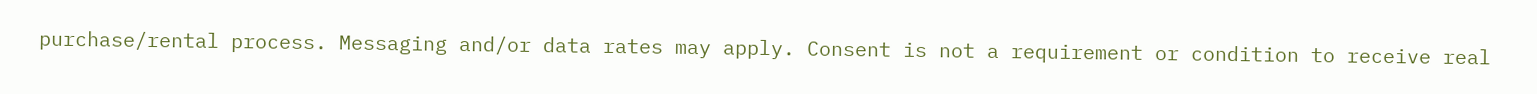purchase/rental process. Messaging and/or data rates may apply. Consent is not a requirement or condition to receive real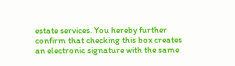estate services. You hereby further confirm that checking this box creates an electronic signature with the same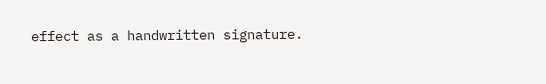effect as a handwritten signature.